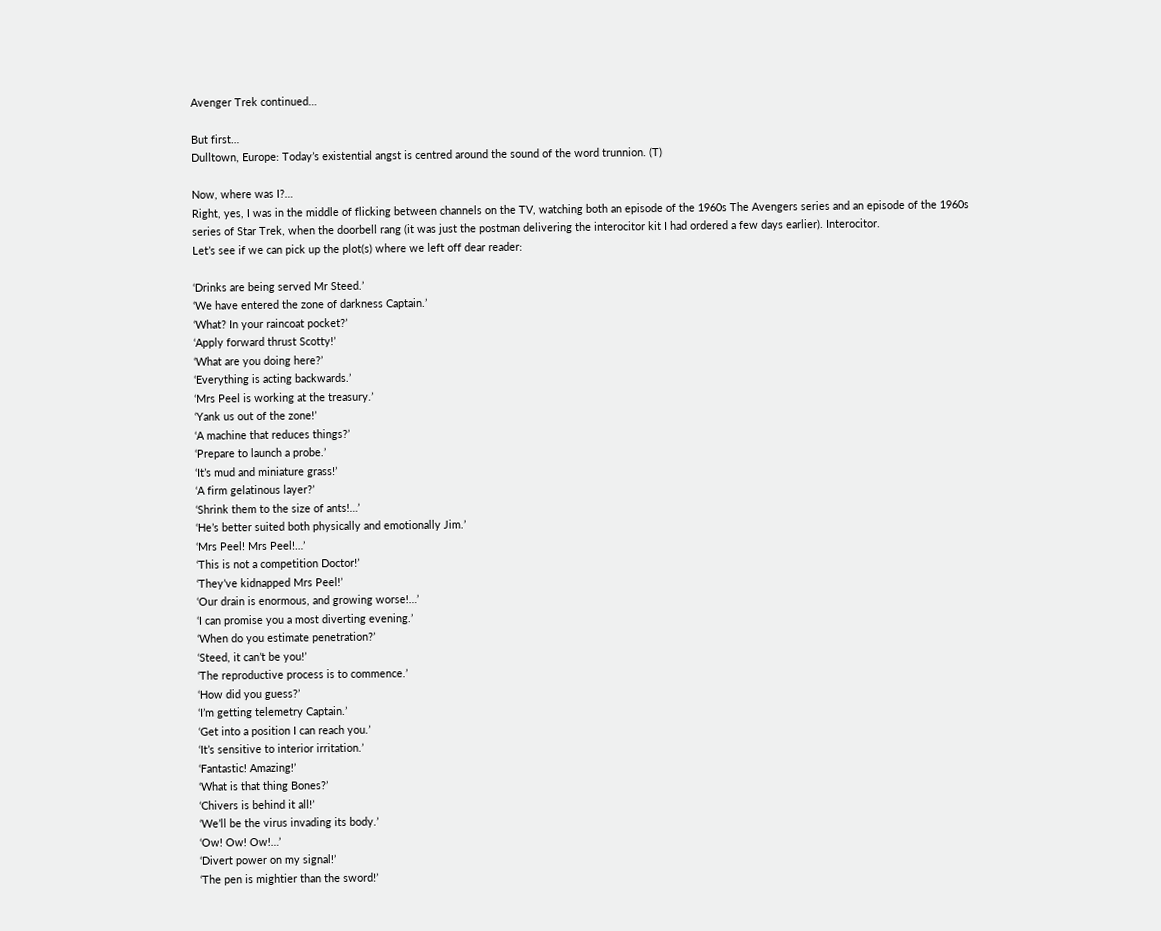Avenger Trek continued…

But first…
Dulltown, Europe: Today’s existential angst is centred around the sound of the word trunnion. (T)

Now, where was I?…
Right, yes, I was in the middle of flicking between channels on the TV, watching both an episode of the 1960s The Avengers series and an episode of the 1960s series of Star Trek, when the doorbell rang (it was just the postman delivering the interocitor kit I had ordered a few days earlier). Interocitor.
Let’s see if we can pick up the plot(s) where we left off dear reader:

‘Drinks are being served Mr Steed.’
‘We have entered the zone of darkness Captain.’
‘What? In your raincoat pocket?’
‘Apply forward thrust Scotty!’
‘What are you doing here?’
‘Everything is acting backwards.’
‘Mrs Peel is working at the treasury.’
‘Yank us out of the zone!’
‘A machine that reduces things?’
‘Prepare to launch a probe.’
‘It’s mud and miniature grass!’
‘A firm gelatinous layer?’
‘Shrink them to the size of ants!…’
‘He’s better suited both physically and emotionally Jim.’
‘Mrs Peel! Mrs Peel!…’
‘This is not a competition Doctor!’
‘They’ve kidnapped Mrs Peel!’
‘Our drain is enormous, and growing worse!…’
‘I can promise you a most diverting evening.’
‘When do you estimate penetration?’
‘Steed, it can’t be you!’
‘The reproductive process is to commence.’
‘How did you guess?’
‘I’m getting telemetry Captain.’
‘Get into a position I can reach you.’
‘It’s sensitive to interior irritation.’
‘Fantastic! Amazing!’
‘What is that thing Bones?’
‘Chivers is behind it all!’
‘We’ll be the virus invading its body.’
‘Ow! Ow! Ow!…’
‘Divert power on my signal!’
‘The pen is mightier than the sword!’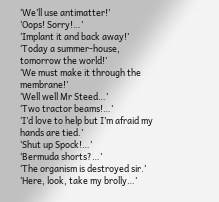‘We’ll use antimatter!’
‘Oops! Sorry!…’
‘Implant it and back away!’
‘Today a summer-house, tomorrow the world!’
‘We must make it through the membrane!’
‘Well well Mr Steed…’
‘Two tractor beams!…’
‘I’d love to help but I’m afraid my hands are tied.’
‘Shut up Spock!…’
‘Bermuda shorts?…’
‘The organism is destroyed sir.’
‘Here, look, take my brolly…’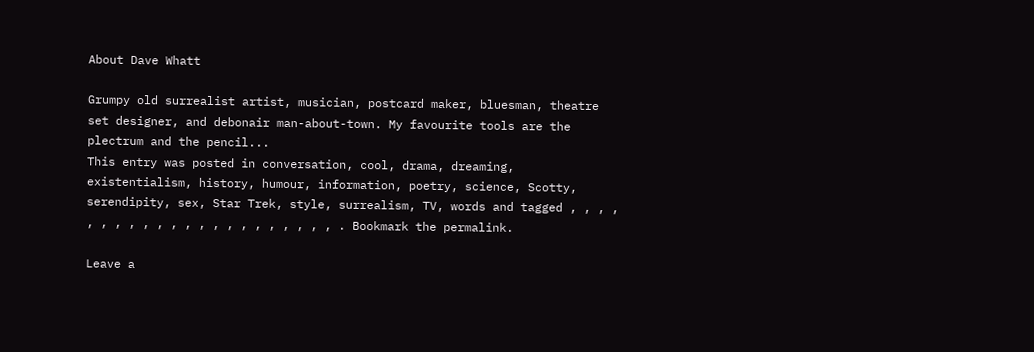About Dave Whatt

Grumpy old surrealist artist, musician, postcard maker, bluesman, theatre set designer, and debonair man-about-town. My favourite tools are the plectrum and the pencil...
This entry was posted in conversation, cool, drama, dreaming, existentialism, history, humour, information, poetry, science, Scotty, serendipity, sex, Star Trek, style, surrealism, TV, words and tagged , , , , , , , , , , , , , , , , , , , , , , . Bookmark the permalink.

Leave a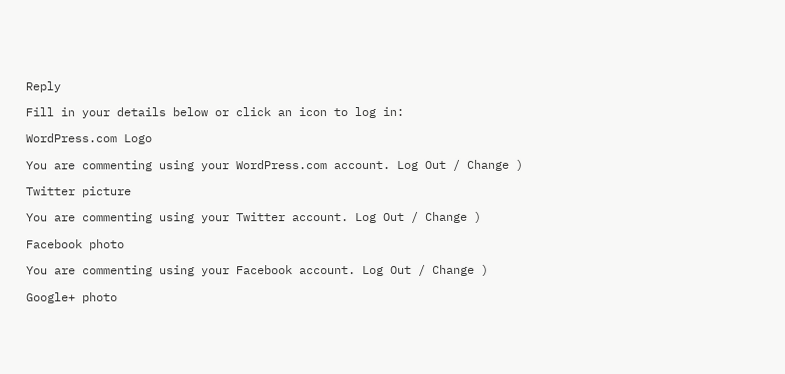Reply

Fill in your details below or click an icon to log in:

WordPress.com Logo

You are commenting using your WordPress.com account. Log Out / Change )

Twitter picture

You are commenting using your Twitter account. Log Out / Change )

Facebook photo

You are commenting using your Facebook account. Log Out / Change )

Google+ photo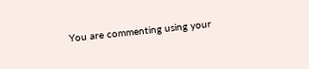You are commenting using your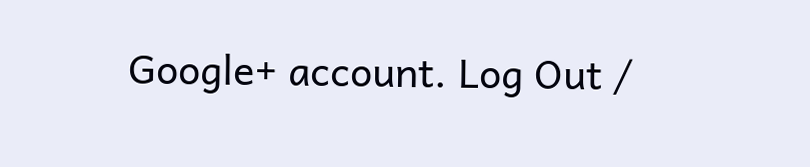Google+ account. Log Out /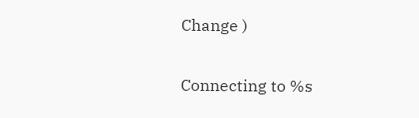Change )

Connecting to %s